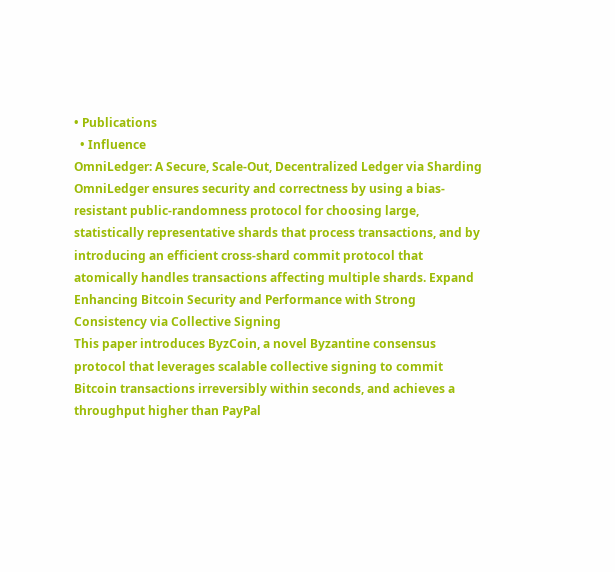• Publications
  • Influence
OmniLedger: A Secure, Scale-Out, Decentralized Ledger via Sharding
OmniLedger ensures security and correctness by using a bias-resistant public-randomness protocol for choosing large, statistically representative shards that process transactions, and by introducing an efficient cross-shard commit protocol that atomically handles transactions affecting multiple shards. Expand
Enhancing Bitcoin Security and Performance with Strong Consistency via Collective Signing
This paper introduces ByzCoin, a novel Byzantine consensus protocol that leverages scalable collective signing to commit Bitcoin transactions irreversibly within seconds, and achieves a throughput higher than PayPal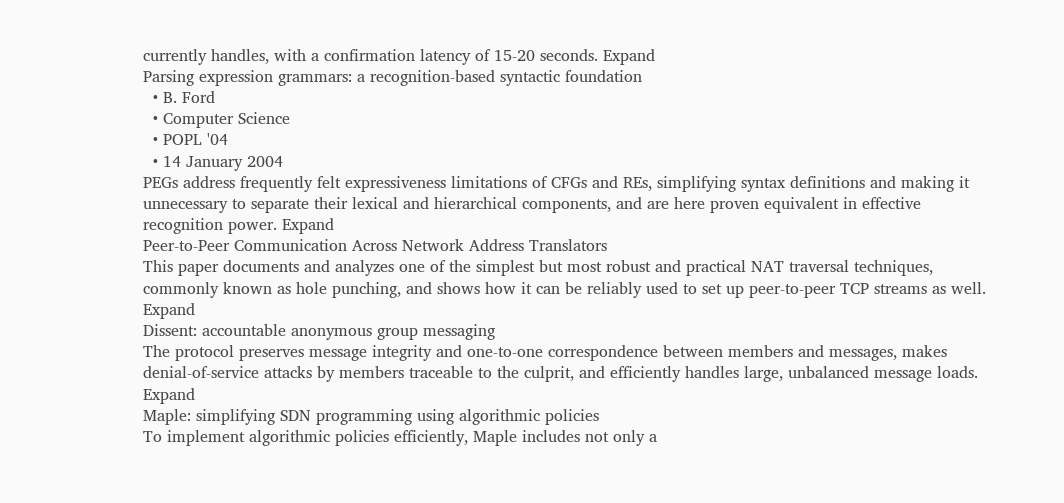currently handles, with a confirmation latency of 15-20 seconds. Expand
Parsing expression grammars: a recognition-based syntactic foundation
  • B. Ford
  • Computer Science
  • POPL '04
  • 14 January 2004
PEGs address frequently felt expressiveness limitations of CFGs and REs, simplifying syntax definitions and making it unnecessary to separate their lexical and hierarchical components, and are here proven equivalent in effective recognition power. Expand
Peer-to-Peer Communication Across Network Address Translators
This paper documents and analyzes one of the simplest but most robust and practical NAT traversal techniques, commonly known as hole punching, and shows how it can be reliably used to set up peer-to-peer TCP streams as well. Expand
Dissent: accountable anonymous group messaging
The protocol preserves message integrity and one-to-one correspondence between members and messages, makes denial-of-service attacks by members traceable to the culprit, and efficiently handles large, unbalanced message loads. Expand
Maple: simplifying SDN programming using algorithmic policies
To implement algorithmic policies efficiently, Maple includes not only a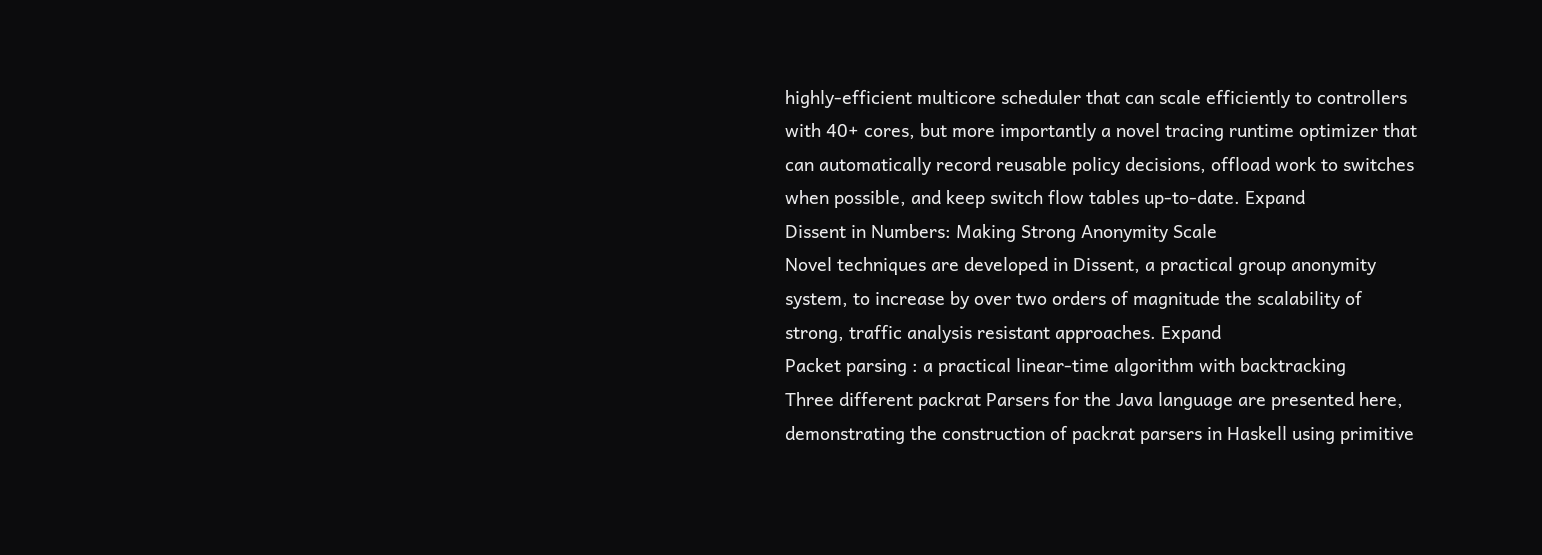highly-efficient multicore scheduler that can scale efficiently to controllers with 40+ cores, but more importantly a novel tracing runtime optimizer that can automatically record reusable policy decisions, offload work to switches when possible, and keep switch flow tables up-to-date. Expand
Dissent in Numbers: Making Strong Anonymity Scale
Novel techniques are developed in Dissent, a practical group anonymity system, to increase by over two orders of magnitude the scalability of strong, traffic analysis resistant approaches. Expand
Packet parsing : a practical linear-time algorithm with backtracking
Three different packrat Parsers for the Java language are presented here, demonstrating the construction of packrat parsers in Haskell using primitive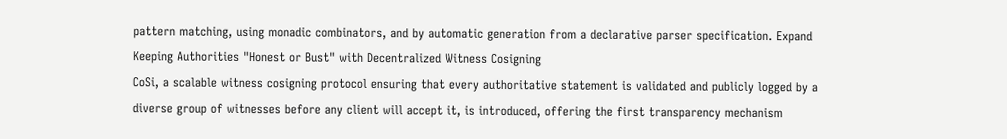pattern matching, using monadic combinators, and by automatic generation from a declarative parser specification. Expand
Keeping Authorities "Honest or Bust" with Decentralized Witness Cosigning
CoSi, a scalable witness cosigning protocol ensuring that every authoritative statement is validated and publicly logged by a diverse group of witnesses before any client will accept it, is introduced, offering the first transparency mechanism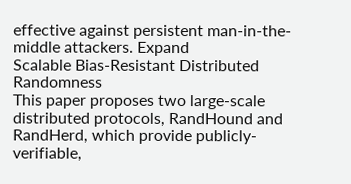effective against persistent man-in-the-middle attackers. Expand
Scalable Bias-Resistant Distributed Randomness
This paper proposes two large-scale distributed protocols, RandHound and RandHerd, which provide publicly-verifiable,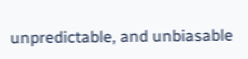unpredictable, and unbiasable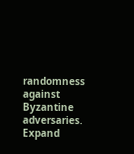randomness against Byzantine adversaries. Expand